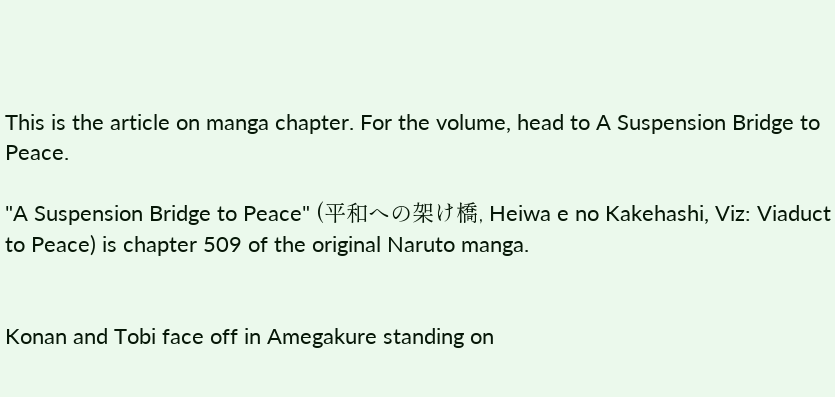This is the article on manga chapter. For the volume, head to A Suspension Bridge to Peace.

"A Suspension Bridge to Peace" (平和への架け橋, Heiwa e no Kakehashi, Viz: Viaduct to Peace) is chapter 509 of the original Naruto manga.


Konan and Tobi face off in Amegakure standing on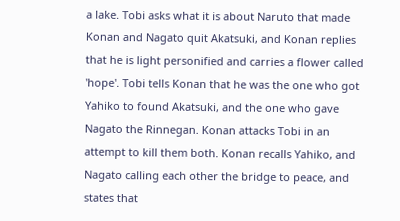a lake. Tobi asks what it is about Naruto that made Konan and Nagato quit Akatsuki, and Konan replies that he is light personified and carries a flower called 'hope'. Tobi tells Konan that he was the one who got Yahiko to found Akatsuki, and the one who gave Nagato the Rinnegan. Konan attacks Tobi in an attempt to kill them both. Konan recalls Yahiko, and Nagato calling each other the bridge to peace, and states that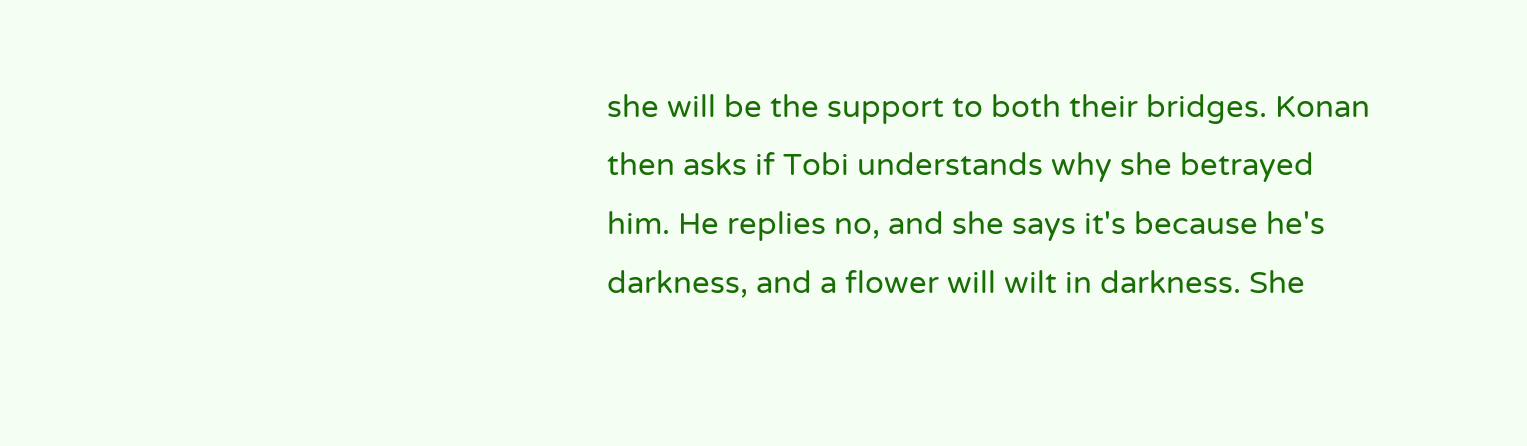she will be the support to both their bridges. Konan then asks if Tobi understands why she betrayed him. He replies no, and she says it's because he's darkness, and a flower will wilt in darkness. She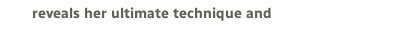reveals her ultimate technique and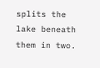splits the lake beneath them in two.